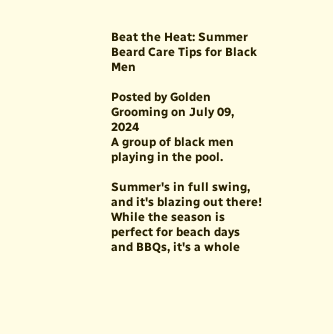Beat the Heat: Summer Beard Care Tips for Black Men

Posted by Golden Grooming on July 09, 2024
A group of black men playing in the pool.

Summer's in full swing, and it's blazing out there! While the season is perfect for beach days and BBQs, it's a whole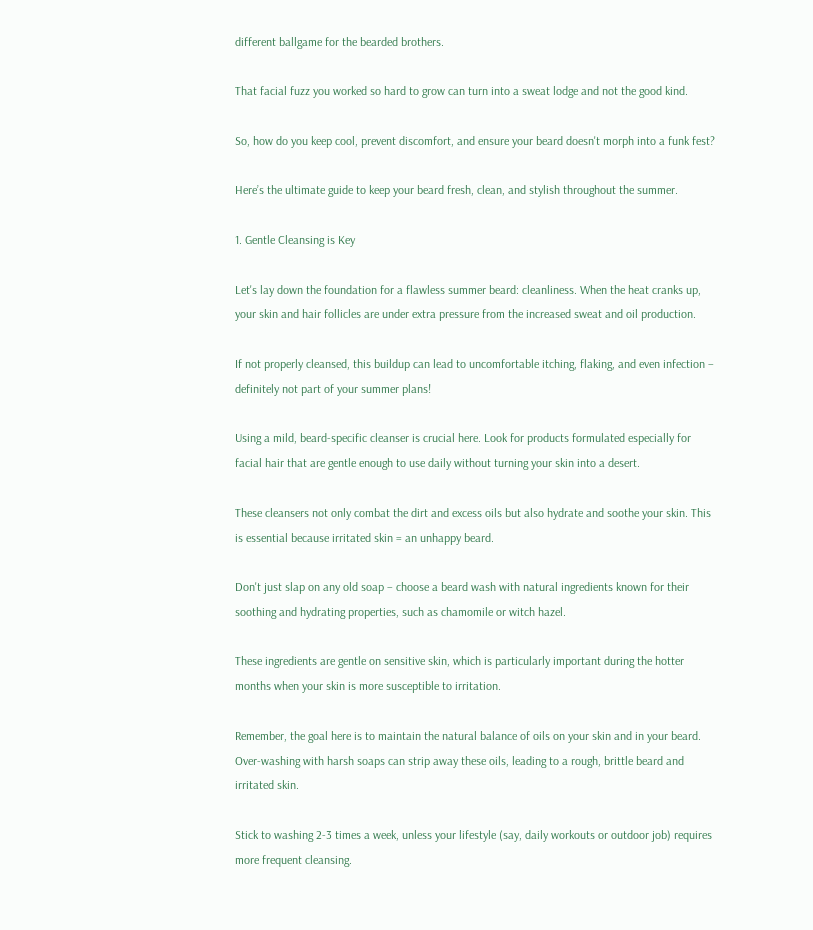different ballgame for the bearded brothers.

That facial fuzz you worked so hard to grow can turn into a sweat lodge and not the good kind.

So, how do you keep cool, prevent discomfort, and ensure your beard doesn't morph into a funk fest?

Here’s the ultimate guide to keep your beard fresh, clean, and stylish throughout the summer.

1. Gentle Cleansing is Key

Let's lay down the foundation for a flawless summer beard: cleanliness. When the heat cranks up, your skin and hair follicles are under extra pressure from the increased sweat and oil production.

If not properly cleansed, this buildup can lead to uncomfortable itching, flaking, and even infection – definitely not part of your summer plans!

Using a mild, beard-specific cleanser is crucial here. Look for products formulated especially for facial hair that are gentle enough to use daily without turning your skin into a desert.

These cleansers not only combat the dirt and excess oils but also hydrate and soothe your skin. This is essential because irritated skin = an unhappy beard.

Don't just slap on any old soap – choose a beard wash with natural ingredients known for their soothing and hydrating properties, such as chamomile or witch hazel.

These ingredients are gentle on sensitive skin, which is particularly important during the hotter months when your skin is more susceptible to irritation.

Remember, the goal here is to maintain the natural balance of oils on your skin and in your beard. Over-washing with harsh soaps can strip away these oils, leading to a rough, brittle beard and irritated skin.

Stick to washing 2-3 times a week, unless your lifestyle (say, daily workouts or outdoor job) requires more frequent cleansing.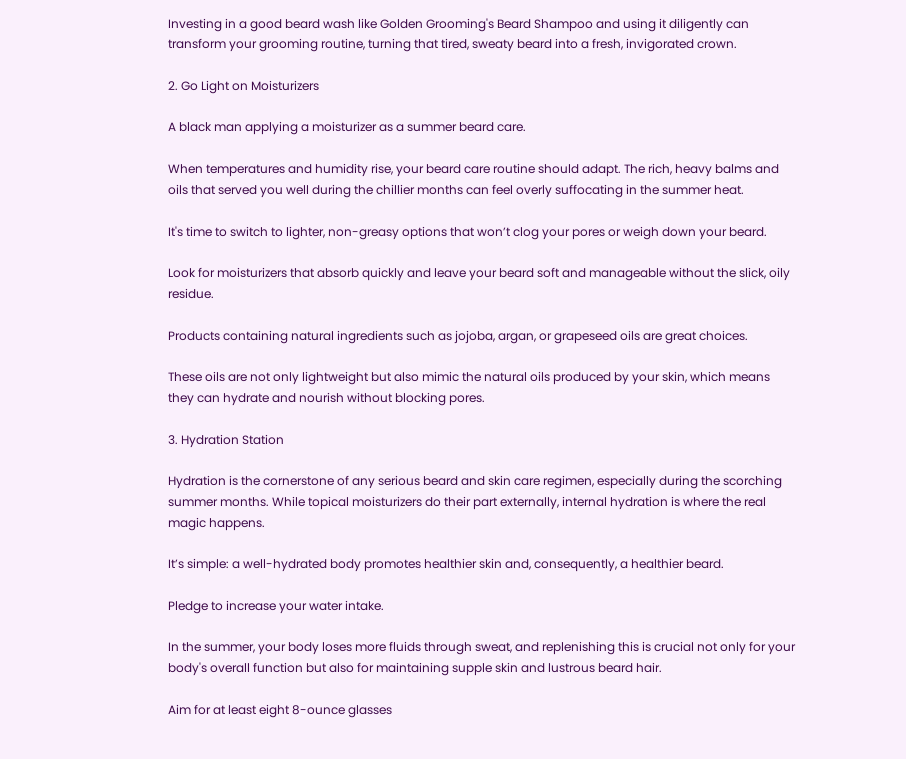Investing in a good beard wash like Golden Grooming's Beard Shampoo and using it diligently can transform your grooming routine, turning that tired, sweaty beard into a fresh, invigorated crown.

2. Go Light on Moisturizers

A black man applying a moisturizer as a summer beard care.

When temperatures and humidity rise, your beard care routine should adapt. The rich, heavy balms and oils that served you well during the chillier months can feel overly suffocating in the summer heat.

It's time to switch to lighter, non-greasy options that won’t clog your pores or weigh down your beard.

Look for moisturizers that absorb quickly and leave your beard soft and manageable without the slick, oily residue.

Products containing natural ingredients such as jojoba, argan, or grapeseed oils are great choices.

These oils are not only lightweight but also mimic the natural oils produced by your skin, which means they can hydrate and nourish without blocking pores.

3. Hydration Station

Hydration is the cornerstone of any serious beard and skin care regimen, especially during the scorching summer months. While topical moisturizers do their part externally, internal hydration is where the real magic happens.

It’s simple: a well-hydrated body promotes healthier skin and, consequently, a healthier beard.

Pledge to increase your water intake.

In the summer, your body loses more fluids through sweat, and replenishing this is crucial not only for your body's overall function but also for maintaining supple skin and lustrous beard hair.

Aim for at least eight 8-ounce glasses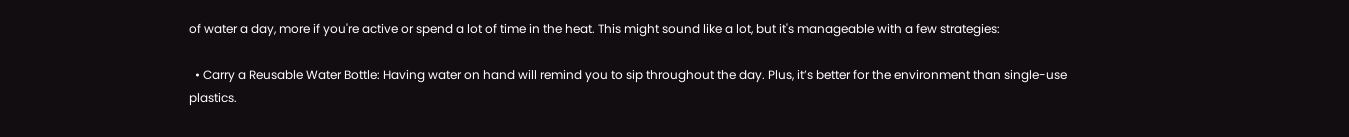of water a day, more if you're active or spend a lot of time in the heat. This might sound like a lot, but it's manageable with a few strategies:

  • Carry a Reusable Water Bottle: Having water on hand will remind you to sip throughout the day. Plus, it’s better for the environment than single-use plastics.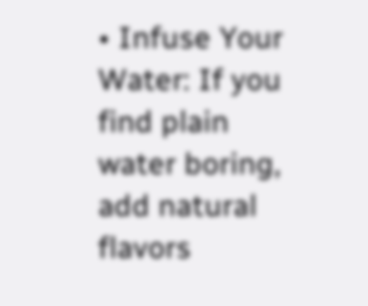• Infuse Your Water: If you find plain water boring, add natural flavors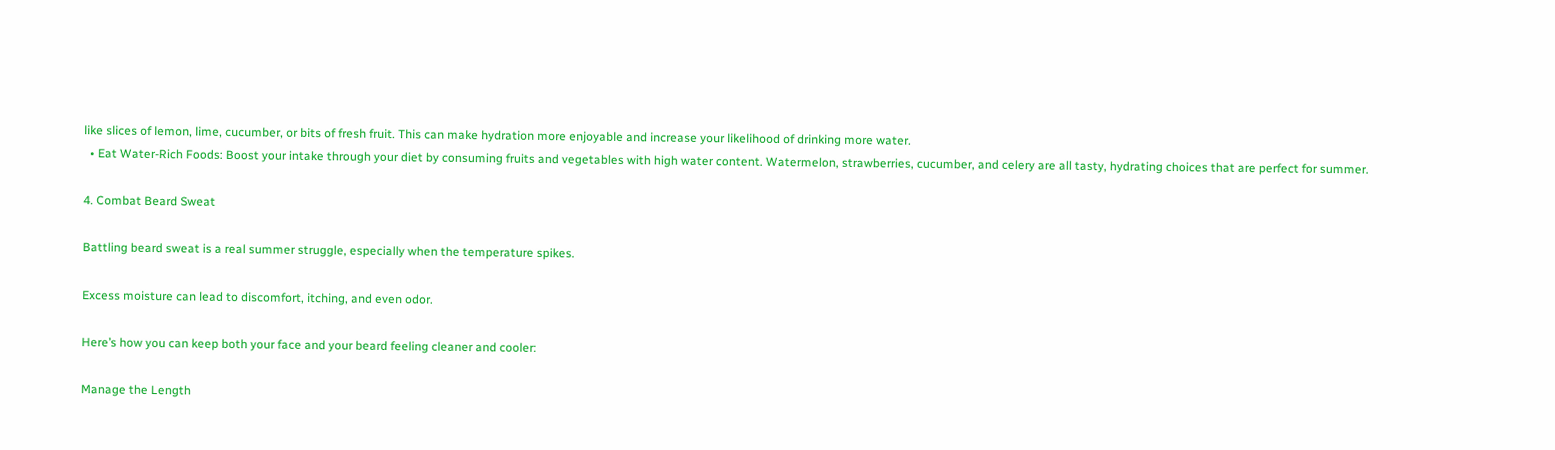like slices of lemon, lime, cucumber, or bits of fresh fruit. This can make hydration more enjoyable and increase your likelihood of drinking more water.
  • Eat Water-Rich Foods: Boost your intake through your diet by consuming fruits and vegetables with high water content. Watermelon, strawberries, cucumber, and celery are all tasty, hydrating choices that are perfect for summer.

4. Combat Beard Sweat

Battling beard sweat is a real summer struggle, especially when the temperature spikes.

Excess moisture can lead to discomfort, itching, and even odor.

Here’s how you can keep both your face and your beard feeling cleaner and cooler:

Manage the Length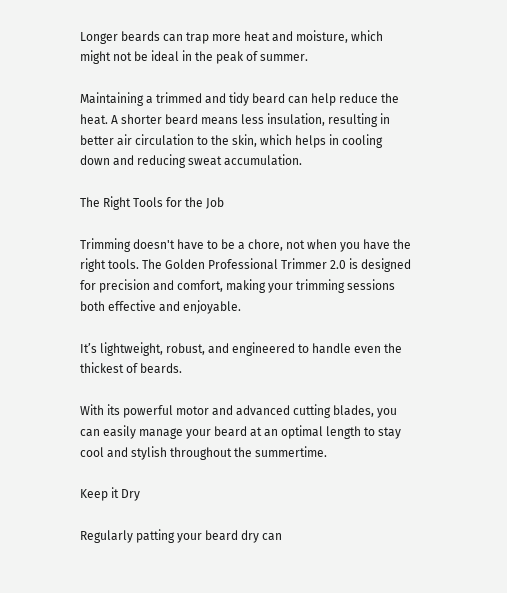Longer beards can trap more heat and moisture, which might not be ideal in the peak of summer.

Maintaining a trimmed and tidy beard can help reduce the heat. A shorter beard means less insulation, resulting in better air circulation to the skin, which helps in cooling down and reducing sweat accumulation.

The Right Tools for the Job

Trimming doesn't have to be a chore, not when you have the right tools. The Golden Professional Trimmer 2.0 is designed for precision and comfort, making your trimming sessions both effective and enjoyable.

It’s lightweight, robust, and engineered to handle even the thickest of beards.

With its powerful motor and advanced cutting blades, you can easily manage your beard at an optimal length to stay cool and stylish throughout the summertime.

Keep it Dry

Regularly patting your beard dry can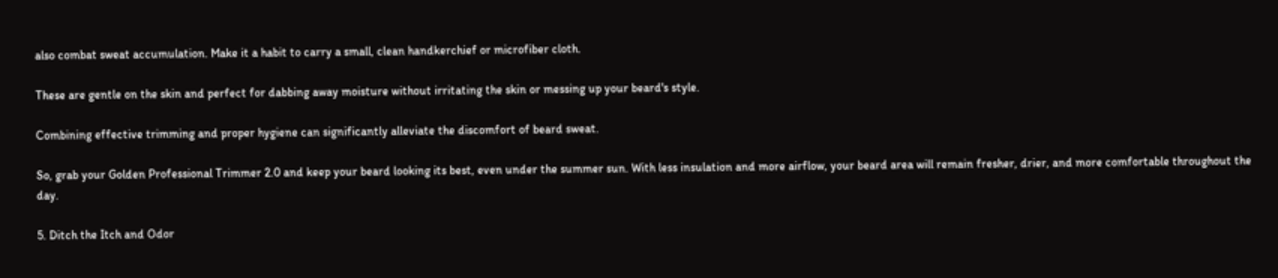also combat sweat accumulation. Make it a habit to carry a small, clean handkerchief or microfiber cloth.

These are gentle on the skin and perfect for dabbing away moisture without irritating the skin or messing up your beard's style.

Combining effective trimming and proper hygiene can significantly alleviate the discomfort of beard sweat.

So, grab your Golden Professional Trimmer 2.0 and keep your beard looking its best, even under the summer sun. With less insulation and more airflow, your beard area will remain fresher, drier, and more comfortable throughout the day.

5. Ditch the Itch and Odor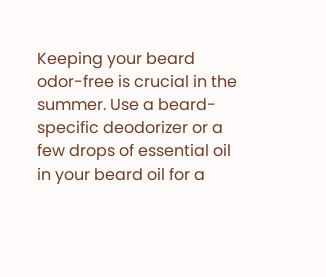Keeping your beard odor-free is crucial in the summer. Use a beard-specific deodorizer or a few drops of essential oil in your beard oil for a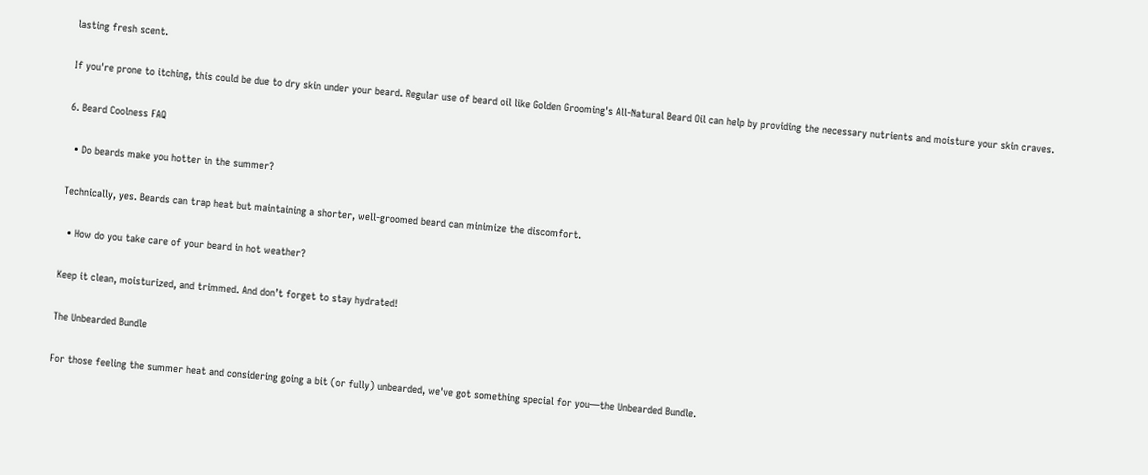lasting fresh scent.

If you're prone to itching, this could be due to dry skin under your beard. Regular use of beard oil like Golden Grooming's All-Natural Beard Oil can help by providing the necessary nutrients and moisture your skin craves.

6. Beard Coolness FAQ

  • Do beards make you hotter in the summer?

Technically, yes. Beards can trap heat but maintaining a shorter, well-groomed beard can minimize the discomfort.

  • How do you take care of your beard in hot weather?

Keep it clean, moisturized, and trimmed. And don’t forget to stay hydrated!

The Unbearded Bundle

For those feeling the summer heat and considering going a bit (or fully) unbearded, we've got something special for you—the Unbearded Bundle.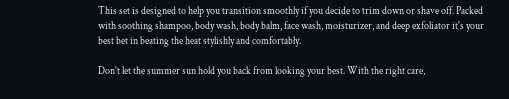This set is designed to help you transition smoothly if you decide to trim down or shave off. Packed with soothing shampoo, body wash, body balm, face wash, moisturizer, and deep exfoliator it's your best bet in beating the heat stylishly and comfortably.

Don't let the summer sun hold you back from looking your best. With the right care,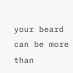your beard can be more than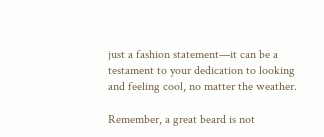just a fashion statement—it can be a testament to your dedication to looking and feeling cool, no matter the weather.

Remember, a great beard is not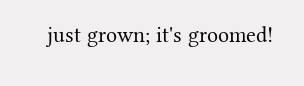just grown; it's groomed!